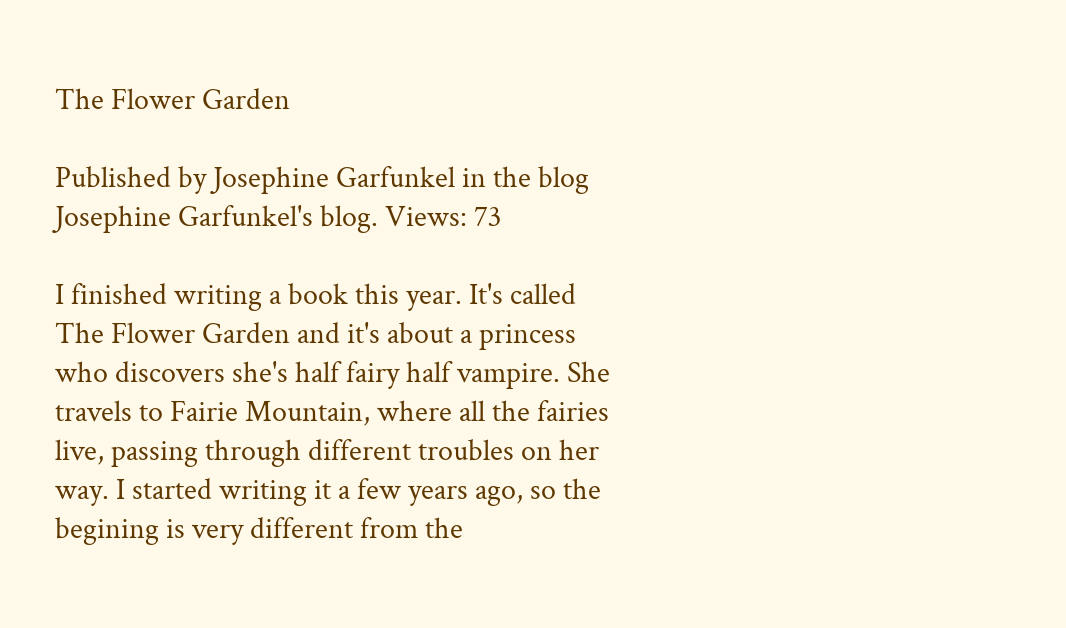The Flower Garden

Published by Josephine Garfunkel in the blog Josephine Garfunkel's blog. Views: 73

I finished writing a book this year. It's called The Flower Garden and it's about a princess who discovers she's half fairy half vampire. She travels to Fairie Mountain, where all the fairies live, passing through different troubles on her way. I started writing it a few years ago, so the begining is very different from the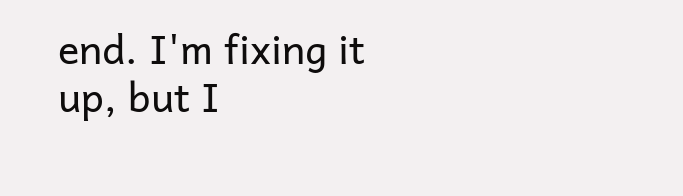end. I'm fixing it up, but I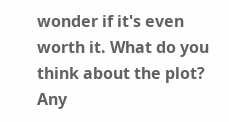wonder if it's even worth it. What do you think about the plot? Any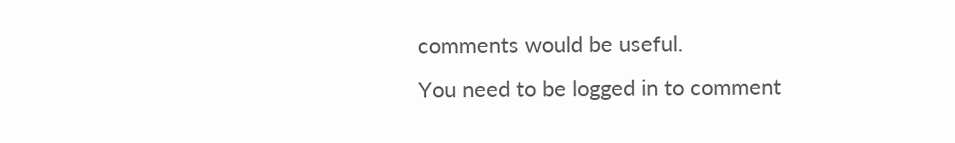comments would be useful.
You need to be logged in to comment